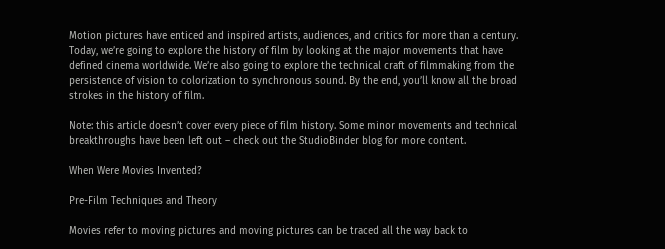Motion pictures have enticed and inspired artists, audiences, and critics for more than a century. Today, we’re going to explore the history of film by looking at the major movements that have defined cinema worldwide. We’re also going to explore the technical craft of filmmaking from the persistence of vision to colorization to synchronous sound. By the end, you’ll know all the broad strokes in the history of film.

Note: this article doesn’t cover every piece of film history. Some minor movements and technical breakthroughs have been left out – check out the StudioBinder blog for more content.

When Were Movies Invented?

Pre-Film Techniques and Theory

Movies refer to moving pictures and moving pictures can be traced all the way back to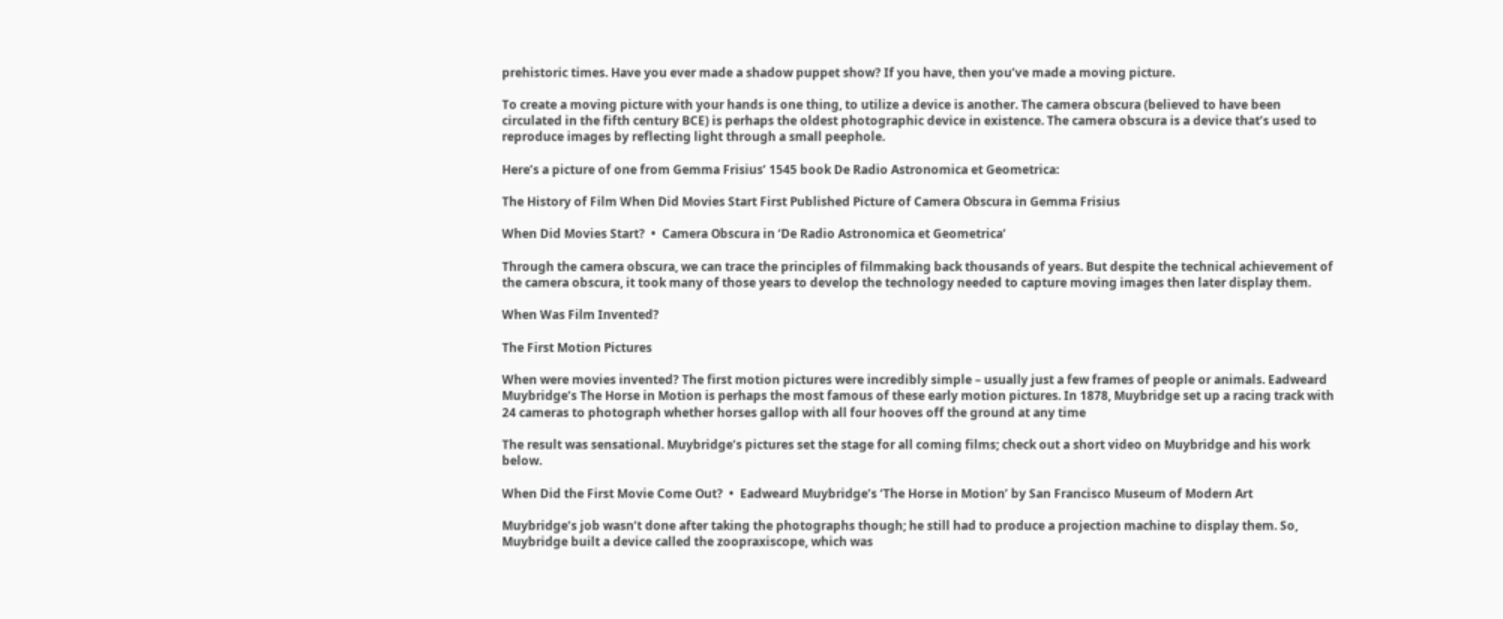prehistoric times. Have you ever made a shadow puppet show? If you have, then you’ve made a moving picture.

To create a moving picture with your hands is one thing, to utilize a device is another. The camera obscura (believed to have been circulated in the fifth century BCE) is perhaps the oldest photographic device in existence. The camera obscura is a device that’s used to reproduce images by reflecting light through a small peephole.

Here’s a picture of one from Gemma Frisius’ 1545 book De Radio Astronomica et Geometrica:

The History of Film When Did Movies Start First Published Picture of Camera Obscura in Gemma Frisius

When Did Movies Start?  •  Camera Obscura in ‘De Radio Astronomica et Geometrica’

Through the camera obscura, we can trace the principles of filmmaking back thousands of years. But despite the technical achievement of the camera obscura, it took many of those years to develop the technology needed to capture moving images then later display them.

When Was Film Invented?

The First Motion Pictures

When were movies invented? The first motion pictures were incredibly simple – usually just a few frames of people or animals. Eadweard Muybridge’s The Horse in Motion is perhaps the most famous of these early motion pictures. In 1878, Muybridge set up a racing track with 24 cameras to photograph whether horses gallop with all four hooves off the ground at any time

The result was sensational. Muybridge’s pictures set the stage for all coming films; check out a short video on Muybridge and his work below.

When Did the First Movie Come Out?  •  Eadweard Muybridge’s ‘The Horse in Motion’ by San Francisco Museum of Modern Art

Muybridge’s job wasn’t done after taking the photographs though; he still had to produce a projection machine to display them. So, Muybridge built a device called the zoopraxiscope, which was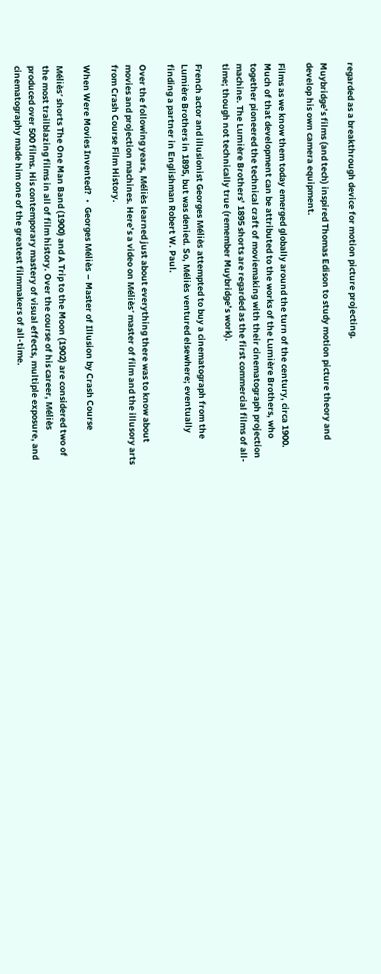regarded as a breakthrough device for motion picture projecting.

Muybridge’s films (and tech) inspired Thomas Edison to study motion picture theory and develop his own camera equipment.

Films as we know them today emerged globally around the turn of the century, circa 1900. Much of that development can be attributed to the works of the Lumière Brothers, who together pioneered the technical craft of moviemaking with their cinematograph projection machine. The Lumière Brothers’ 1895 shorts are regarded as the first commercial films of all-time; though not technically true (remember Muybridge’s work).

French actor and illusionist Georges Méliès attempted to buy a cinematograph from the Lumière Brothers in 1895, but was denied. So, Méliès ventured elsewhere; eventually finding a partner in Englishman Robert W. Paul.

Over the following years, Méliès learned just about everything there was to know about movies and projection machines. Here’s a video on Méliès’ master of film and the illusory arts from Crash Course Film History.

When Were Movies Invented?  •  Georges Méliès – Master of Illusion by Crash Course

Méliès’ shorts The One Man Band (1900) and A Trip to the Moon (1902) are considered two of the most trailblazing films in all of film history. Over the course of his career, Méliès produced over 500 films. His contemporary mastery of visual effects, multiple exposure, and cinematography made him one of the greatest filmmakers of all-time.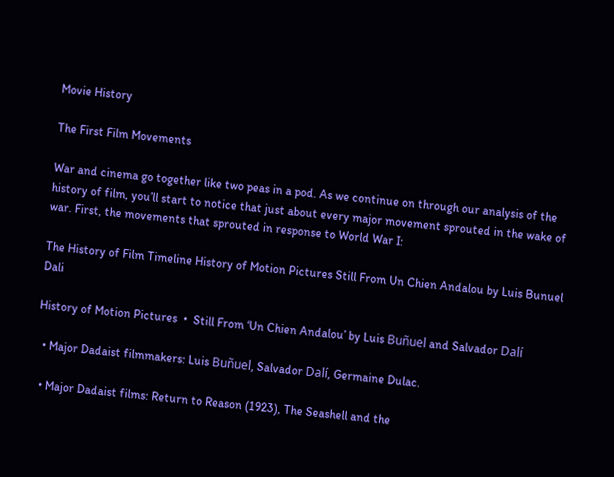Movie History

The First Film Movements

War and cinema go together like two peas in a pod. As we continue on through our analysis of the history of film, you’ll start to notice that just about every major movement sprouted in the wake of war. First, the movements that sprouted in response to World War I:

The History of Film Timeline History of Motion Pictures Still From Un Chien Andalou by Luis Bunuel Dali

History of Motion Pictures  •  Still From ‘Un Chien Andalou’ by Luis Buñuel and Salvador Dalí

  • Major Dadaist filmmakers: Luis Buñuel, Salvador Dalí, Germaine Dulac.

  • Major Dadaist films: Return to Reason (1923), The Seashell and the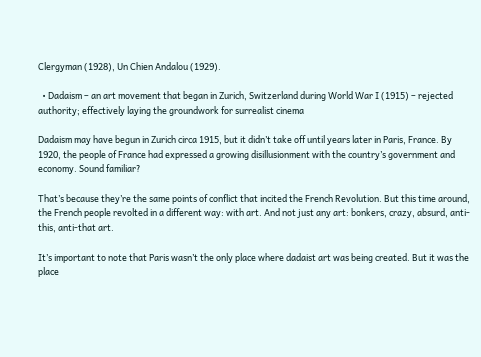Clergyman (1928), Un Chien Andalou (1929).

  • Dadaism – an art movement that began in Zurich, Switzerland during World War I (1915) – rejected authority; effectively laying the groundwork for surrealist cinema

Dadaism may have begun in Zurich circa 1915, but it didn’t take off until years later in Paris, France. By 1920, the people of France had expressed a growing disillusionment with the country’s government and economy. Sound familiar?

That’s because they’re the same points of conflict that incited the French Revolution. But this time around, the French people revolted in a different way: with art. And not just any art: bonkers, crazy, absurd, anti-this, anti-that art.

It’s important to note that Paris wasn’t the only place where dadaist art was being created. But it was the place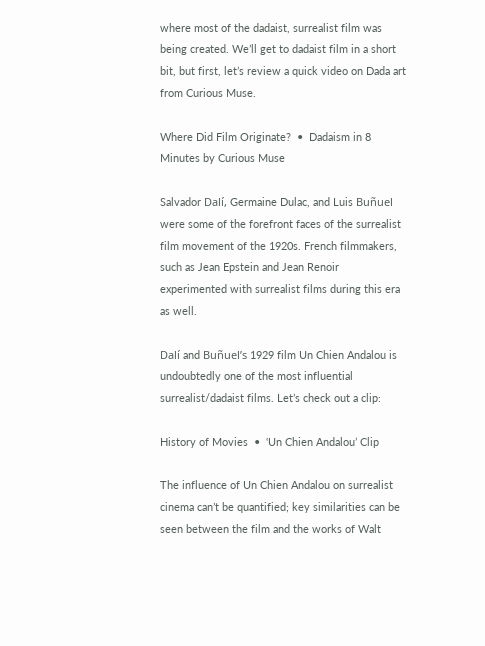where most of the dadaist, surrealist film was being created. We’ll get to dadaist film in a short bit, but first, let’s review a quick video on Dada art from Curious Muse.

Where Did Film Originate?  •  Dadaism in 8 Minutes by Curious Muse

Salvador Dalí, Germaine Dulac, and Luis Buñuel were some of the forefront faces of the surrealist film movement of the 1920s. French filmmakers, such as Jean Epstein and Jean Renoir experimented with surrealist films during this era as well.

Dalí and Buñuel’s 1929 film Un Chien Andalou is undoubtedly one of the most influential surrealist/dadaist films. Let’s check out a clip:

History of Movies  •  ‘Un Chien Andalou’ Clip

The influence of Un Chien Andalou on surrealist cinema can’t be quantified; key similarities can be seen between the film and the works of Walt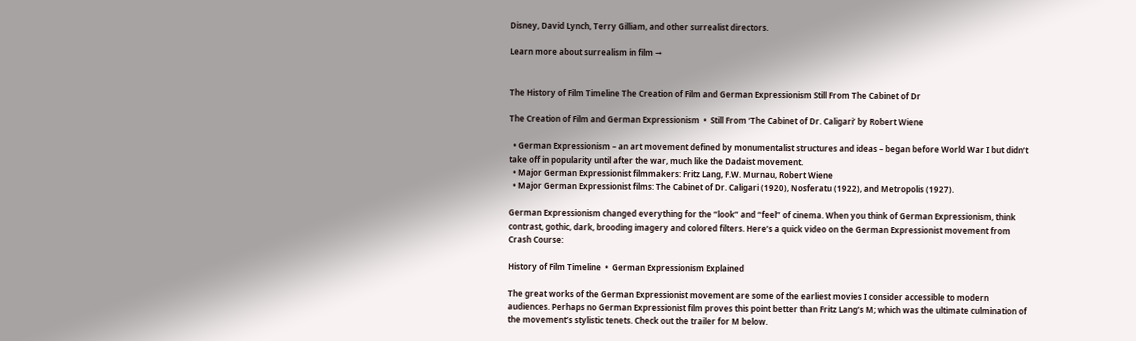Disney, David Lynch, Terry Gilliam, and other surrealist directors.

Learn more about surrealism in film →


The History of Film Timeline The Creation of Film and German Expressionism Still From The Cabinet of Dr

The Creation of Film and German Expressionism  •  Still From ‘The Cabinet of Dr. Caligari’ by Robert Wiene

  • German Expressionism – an art movement defined by monumentalist structures and ideas – began before World War I but didn’t take off in popularity until after the war, much like the Dadaist movement.
  • Major German Expressionist filmmakers: Fritz Lang, F.W. Murnau, Robert Wiene
  • Major German Expressionist films: The Cabinet of Dr. Caligari (1920), Nosferatu (1922), and Metropolis (1927).

German Expressionism changed everything for the “look” and “feel” of cinema. When you think of German Expressionism, think contrast, gothic, dark, brooding imagery and colored filters. Here’s a quick video on the German Expressionist movement from Crash Course:

History of Film Timeline  •  German Expressionism Explained

The great works of the German Expressionist movement are some of the earliest movies I consider accessible to modern audiences. Perhaps no German Expressionist film proves this point better than Fritz Lang’s M; which was the ultimate culmination of the movement’s stylistic tenets. Check out the trailer for M below.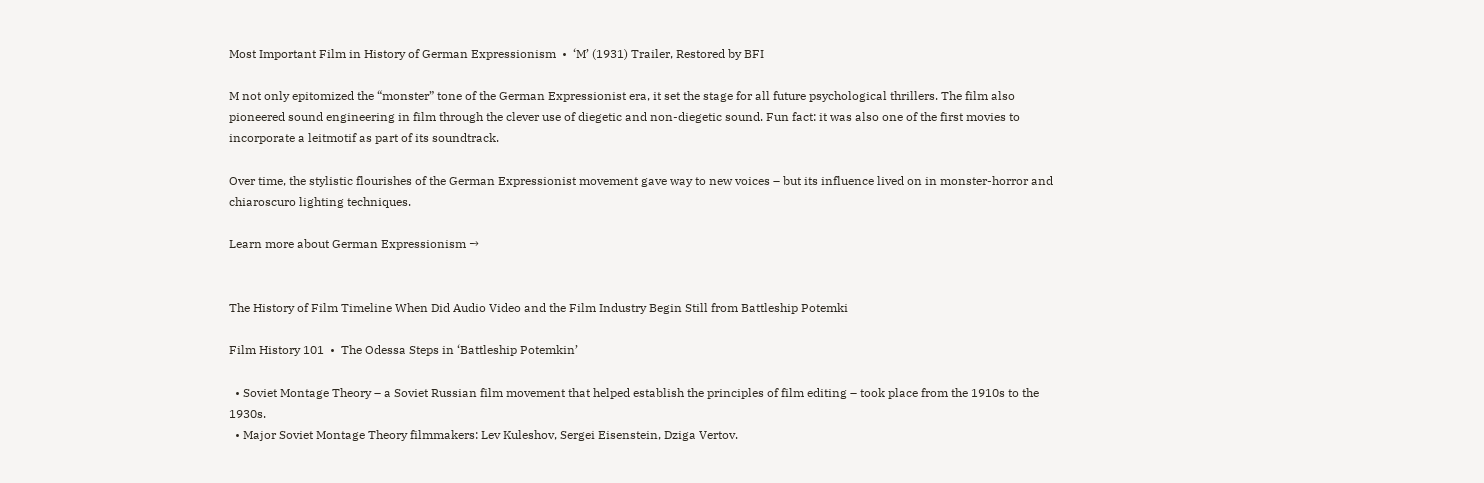Most Important Film in History of German Expressionism  •  ‘M’ (1931) Trailer, Restored by BFI

M not only epitomized the “monster” tone of the German Expressionist era, it set the stage for all future psychological thrillers. The film also pioneered sound engineering in film through the clever use of diegetic and non-diegetic sound. Fun fact: it was also one of the first movies to incorporate a leitmotif as part of its soundtrack.

Over time, the stylistic flourishes of the German Expressionist movement gave way to new voices – but its influence lived on in monster-horror and chiaroscuro lighting techniques.

Learn more about German Expressionism →


The History of Film Timeline When Did Audio Video and the Film Industry Begin Still from Battleship Potemki

Film History 101  •  The Odessa Steps in ‘Battleship Potemkin’

  • Soviet Montage Theory – a Soviet Russian film movement that helped establish the principles of film editing – took place from the 1910s to the 1930s.
  • Major Soviet Montage Theory filmmakers: Lev Kuleshov, Sergei Eisenstein, Dziga Vertov.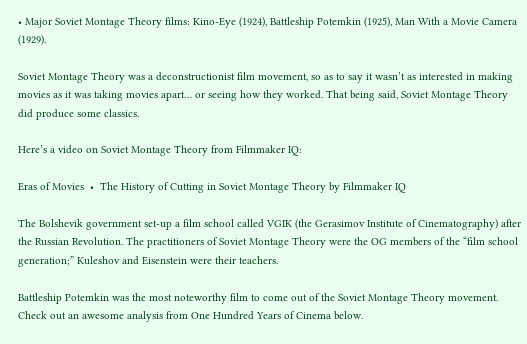• Major Soviet Montage Theory films: Kino-Eye (1924), Battleship Potemkin (1925), Man With a Movie Camera (1929).

Soviet Montage Theory was a deconstructionist film movement, so as to say it wasn’t as interested in making movies as it was taking movies apart… or seeing how they worked. That being said, Soviet Montage Theory did produce some classics.

Here’s a video on Soviet Montage Theory from Filmmaker IQ:

Eras of Movies  •  The History of Cutting in Soviet Montage Theory by Filmmaker IQ

The Bolshevik government set-up a film school called VGIK (the Gerasimov Institute of Cinematography) after the Russian Revolution. The practitioners of Soviet Montage Theory were the OG members of the “film school generation;” Kuleshov and Eisenstein were their teachers.

Battleship Potemkin was the most noteworthy film to come out of the Soviet Montage Theory movement. Check out an awesome analysis from One Hundred Years of Cinema below.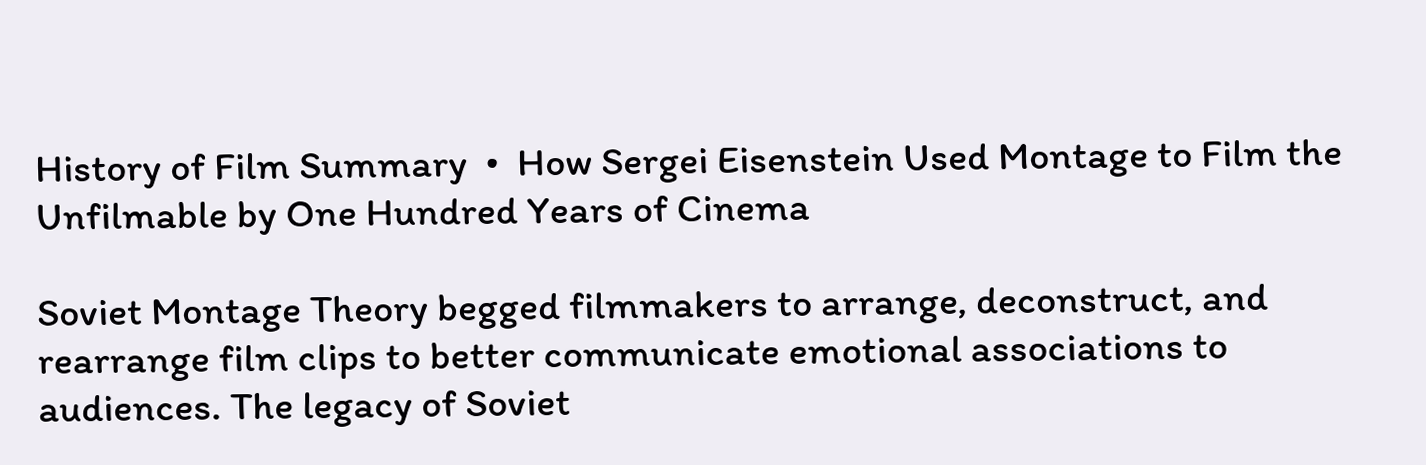History of Film Summary  •  How Sergei Eisenstein Used Montage to Film the Unfilmable by One Hundred Years of Cinema

Soviet Montage Theory begged filmmakers to arrange, deconstruct, and rearrange film clips to better communicate emotional associations to audiences. The legacy of Soviet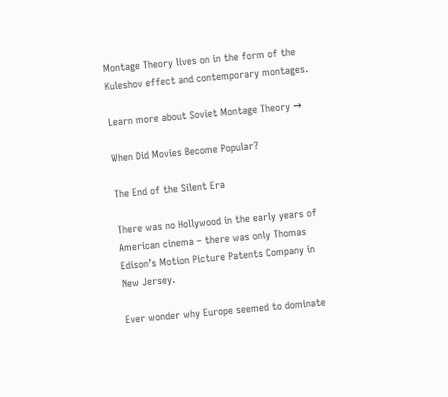Montage Theory lives on in the form of the Kuleshov effect and contemporary montages.

Learn more about Soviet Montage Theory →

When Did Movies Become Popular?

The End of the Silent Era

There was no Hollywood in the early years of American cinema – there was only Thomas Edison’s Motion Picture Patents Company in New Jersey.

Ever wonder why Europe seemed to dominate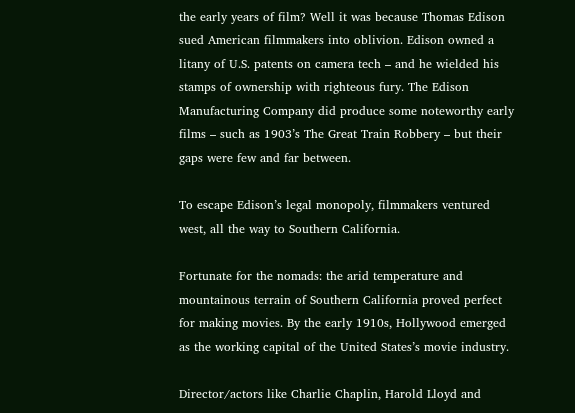the early years of film? Well it was because Thomas Edison sued American filmmakers into oblivion. Edison owned a litany of U.S. patents on camera tech – and he wielded his stamps of ownership with righteous fury. The Edison Manufacturing Company did produce some noteworthy early films – such as 1903’s The Great Train Robbery – but their gaps were few and far between.

To escape Edison’s legal monopoly, filmmakers ventured west, all the way to Southern California.

Fortunate for the nomads: the arid temperature and mountainous terrain of Southern California proved perfect for making movies. By the early 1910s, Hollywood emerged as the working capital of the United States’s movie industry.

Director/actors like Charlie Chaplin, Harold Lloyd and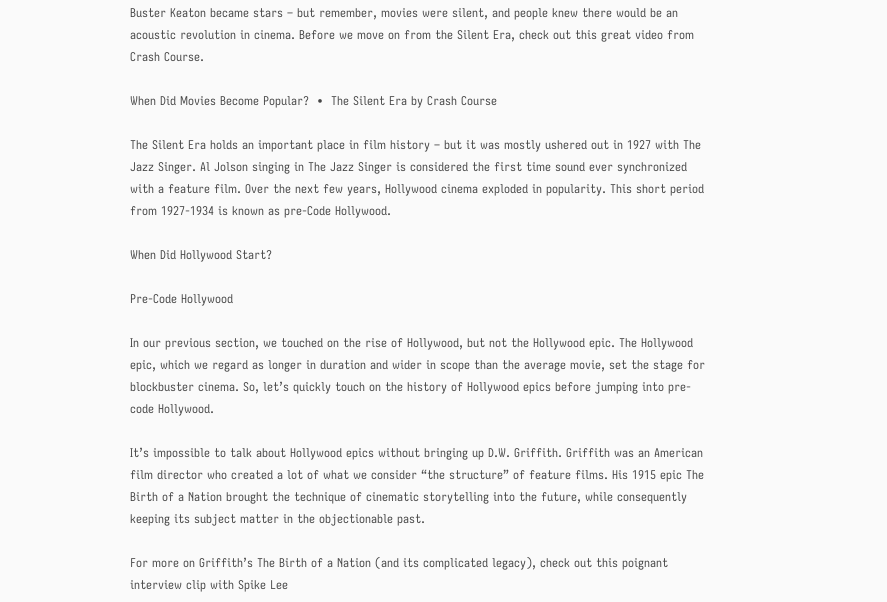Buster Keaton became stars – but remember, movies were silent, and people knew there would be an acoustic revolution in cinema. Before we move on from the Silent Era, check out this great video from Crash Course.

When Did Movies Become Popular?  •  The Silent Era by Crash Course

The Silent Era holds an important place in film history – but it was mostly ushered out in 1927 with The Jazz Singer. Al Jolson singing in The Jazz Singer is considered the first time sound ever synchronized with a feature film. Over the next few years, Hollywood cinema exploded in popularity. This short period from 1927-1934 is known as pre-Code Hollywood.

When Did Hollywood Start?

Pre-Code Hollywood

In our previous section, we touched on the rise of Hollywood, but not the Hollywood epic. The Hollywood epic, which we regard as longer in duration and wider in scope than the average movie, set the stage for blockbuster cinema. So, let’s quickly touch on the history of Hollywood epics before jumping into pre-code Hollywood.

It’s impossible to talk about Hollywood epics without bringing up D.W. Griffith. Griffith was an American film director who created a lot of what we consider “the structure” of feature films. His 1915 epic The Birth of a Nation brought the technique of cinematic storytelling into the future, while consequently keeping its subject matter in the objectionable past.

For more on Griffith’s The Birth of a Nation (and its complicated legacy), check out this poignant interview clip with Spike Lee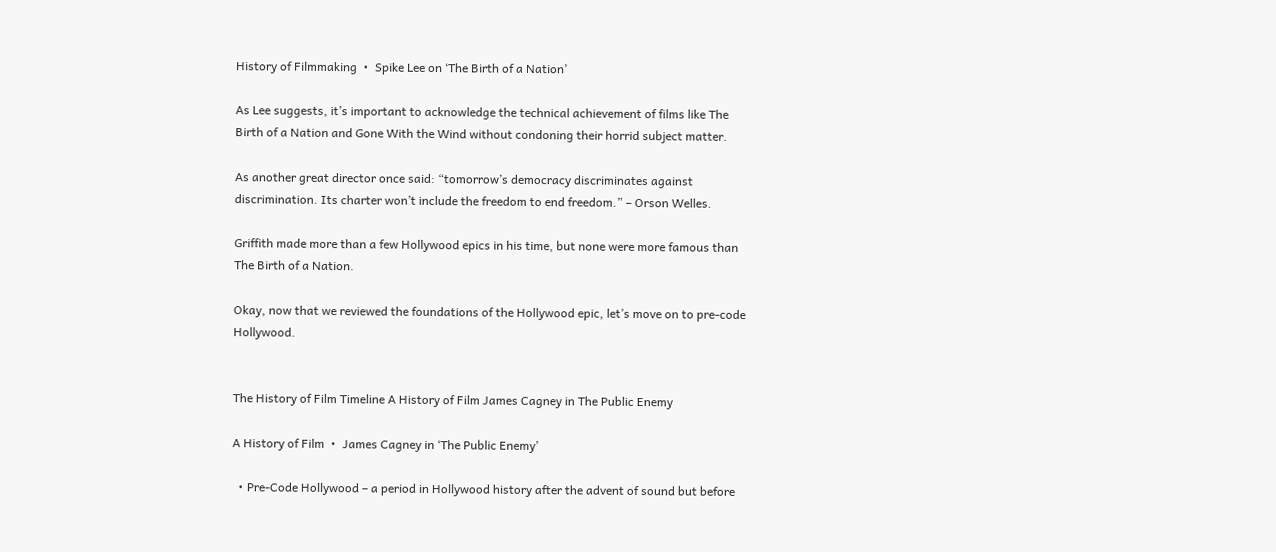History of Filmmaking  •  Spike Lee on ‘The Birth of a Nation’

As Lee suggests, it’s important to acknowledge the technical achievement of films like The Birth of a Nation and Gone With the Wind without condoning their horrid subject matter.

As another great director once said: “tomorrow’s democracy discriminates against discrimination. Its charter won’t include the freedom to end freedom.” – Orson Welles.

Griffith made more than a few Hollywood epics in his time, but none were more famous than The Birth of a Nation.

Okay, now that we reviewed the foundations of the Hollywood epic, let’s move on to pre-code Hollywood.


The History of Film Timeline A History of Film James Cagney in The Public Enemy

A History of Film  •  James Cagney in ‘The Public Enemy’

  • Pre-Code Hollywood – a period in Hollywood history after the advent of sound but before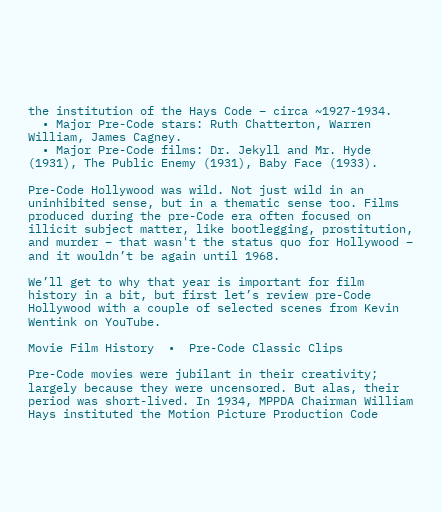the institution of the Hays Code – circa ~1927-1934.
  • Major Pre-Code stars: Ruth Chatterton, Warren William, James Cagney.
  • Major Pre-Code films: Dr. Jekyll and Mr. Hyde (1931), The Public Enemy (1931), Baby Face (1933).

Pre-Code Hollywood was wild. Not just wild in an uninhibited sense, but in a thematic sense too. Films produced during the pre-Code era often focused on illicit subject matter, like bootlegging, prostitution, and murder – that wasn't the status quo for Hollywood – and it wouldn’t be again until 1968.

We’ll get to why that year is important for film history in a bit, but first let’s review pre-Code Hollywood with a couple of selected scenes from Kevin Wentink on YouTube.

Movie Film History  •  Pre-Code Classic Clips

Pre-Code movies were jubilant in their creativity; largely because they were uncensored. But alas, their period was short-lived. In 1934, MPPDA Chairman William Hays instituted the Motion Picture Production Code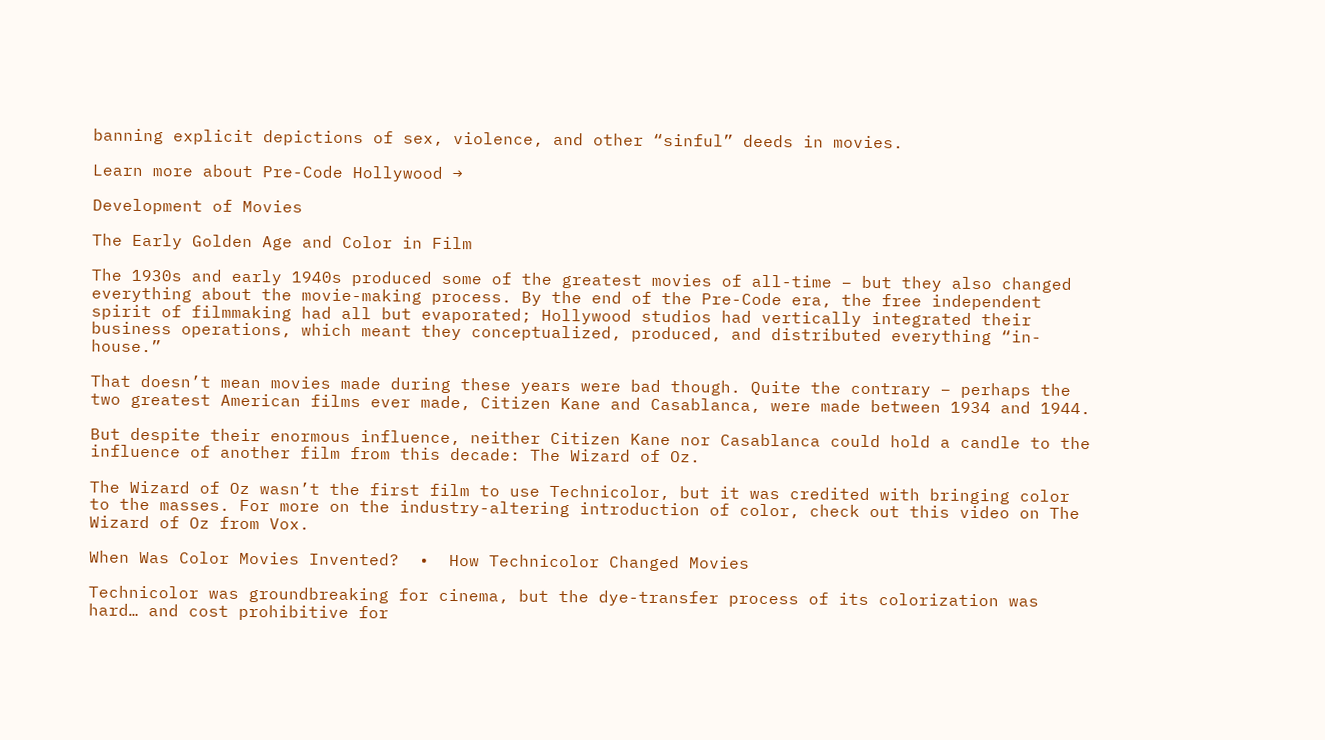banning explicit depictions of sex, violence, and other “sinful” deeds in movies.

Learn more about Pre-Code Hollywood →

Development of Movies

The Early Golden Age and Color in Film

The 1930s and early 1940s produced some of the greatest movies of all-time – but they also changed everything about the movie-making process. By the end of the Pre-Code era, the free independent spirit of filmmaking had all but evaporated; Hollywood studios had vertically integrated their business operations, which meant they conceptualized, produced, and distributed everything “in-house.”

That doesn’t mean movies made during these years were bad though. Quite the contrary – perhaps the two greatest American films ever made, Citizen Kane and Casablanca, were made between 1934 and 1944.

But despite their enormous influence, neither Citizen Kane nor Casablanca could hold a candle to the influence of another film from this decade: The Wizard of Oz.

The Wizard of Oz wasn’t the first film to use Technicolor, but it was credited with bringing color to the masses. For more on the industry-altering introduction of color, check out this video on The Wizard of Oz from Vox.

When Was Color Movies Invented?  •  How Technicolor Changed Movies

Technicolor was groundbreaking for cinema, but the dye-transfer process of its colorization was hard… and cost prohibitive for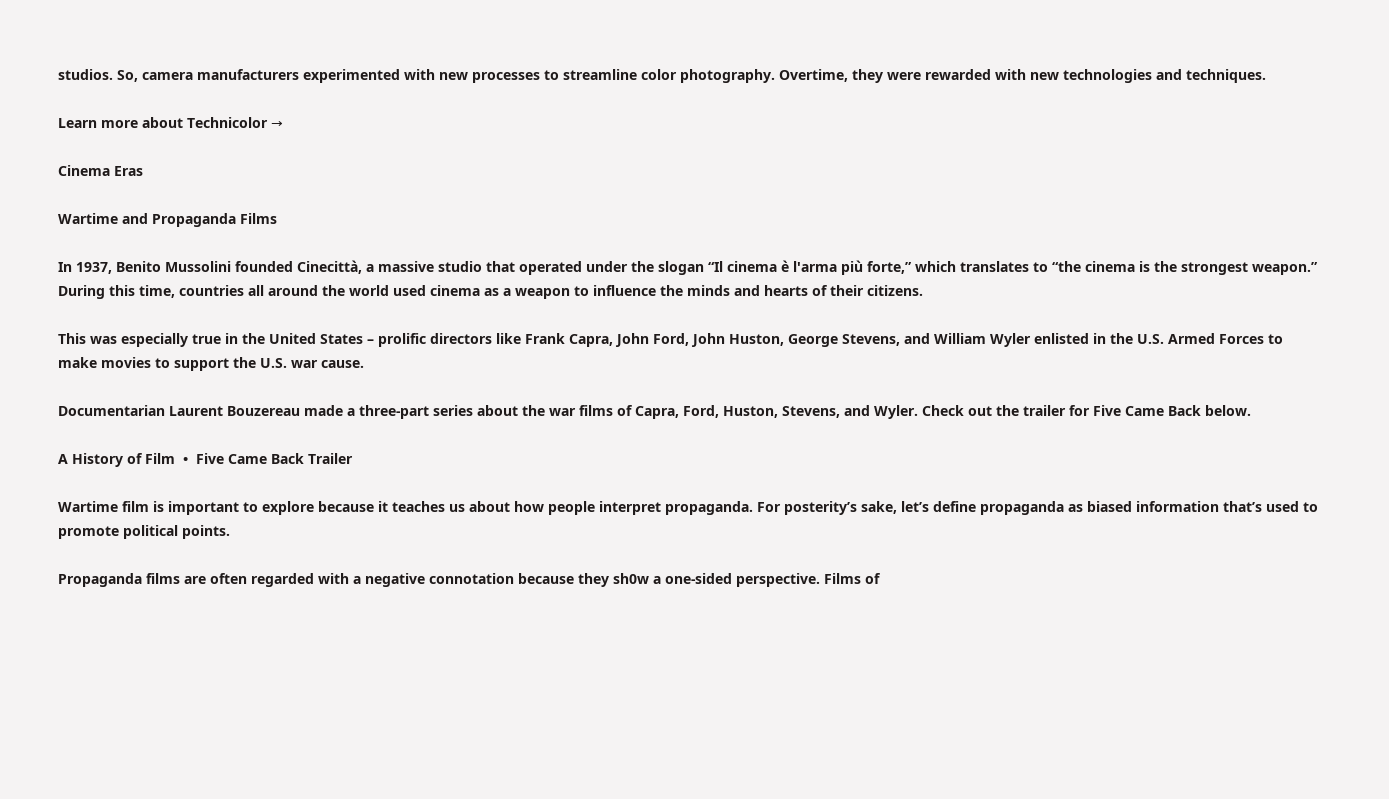studios. So, camera manufacturers experimented with new processes to streamline color photography. Overtime, they were rewarded with new technologies and techniques.

Learn more about Technicolor →

Cinema Eras

Wartime and Propaganda Films

In 1937, Benito Mussolini founded Cinecittà, a massive studio that operated under the slogan “Il cinema è l'arma più forte,” which translates to “the cinema is the strongest weapon.” During this time, countries all around the world used cinema as a weapon to influence the minds and hearts of their citizens.

This was especially true in the United States – prolific directors like Frank Capra, John Ford, John Huston, George Stevens, and William Wyler enlisted in the U.S. Armed Forces to make movies to support the U.S. war cause.

Documentarian Laurent Bouzereau made a three-part series about the war films of Capra, Ford, Huston, Stevens, and Wyler. Check out the trailer for Five Came Back below.

A History of Film  •  Five Came Back Trailer

Wartime film is important to explore because it teaches us about how people interpret propaganda. For posterity’s sake, let’s define propaganda as biased information that’s used to promote political points.

Propaganda films are often regarded with a negative connotation because they sh0w a one-sided perspective. Films of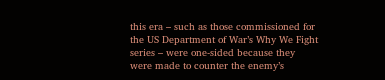this era – such as those commissioned for the US Department of War’s Why We Fight series – were one-sided because they were made to counter the enemy’s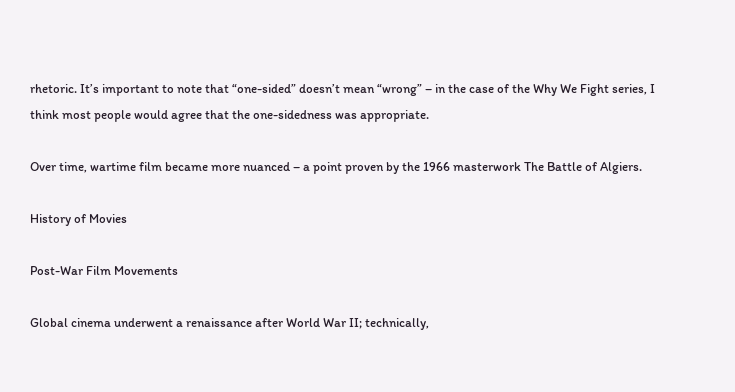rhetoric. It’s important to note that “one-sided” doesn’t mean “wrong” – in the case of the Why We Fight series, I think most people would agree that the one-sidedness was appropriate.

Over time, wartime film became more nuanced – a point proven by the 1966 masterwork The Battle of Algiers.

History of Movies

Post-War Film Movements

Global cinema underwent a renaissance after World War II; technically,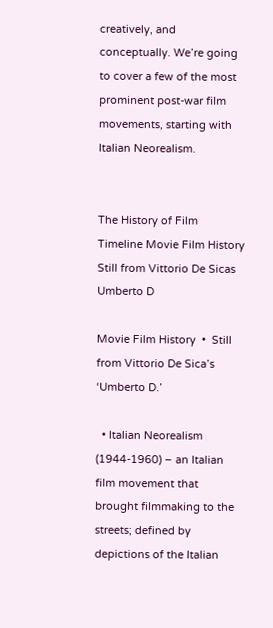creatively, and conceptually. We’re going to cover a few of the most prominent post-war film movements, starting with Italian Neorealism.


The History of Film Timeline Movie Film History Still from Vittorio De Sicas Umberto D

Movie Film History  •  Still from Vittorio De Sica’s ‘Umberto D.’

  • Italian Neorealism (1944-1960) – an Italian film movement that brought filmmaking to the streets; defined by depictions of the Italian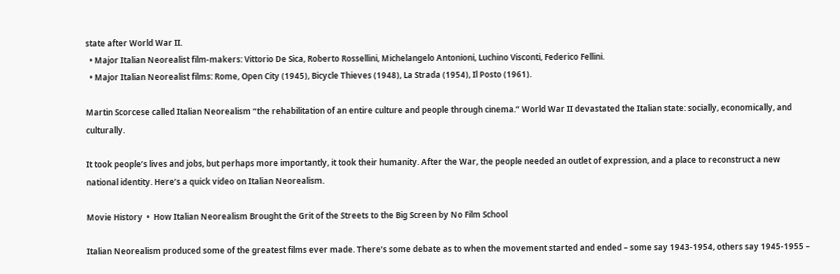state after World War II.
  • Major Italian Neorealist film-makers: Vittorio De Sica, Roberto Rossellini, Michelangelo Antonioni, Luchino Visconti, Federico Fellini.
  • Major Italian Neorealist films: Rome, Open City (1945), Bicycle Thieves (1948), La Strada (1954), Il Posto (1961).

Martin Scorcese called Italian Neorealism “the rehabilitation of an entire culture and people through cinema.” World War II devastated the Italian state: socially, economically, and culturally.

It took people’s lives and jobs, but perhaps more importantly, it took their humanity. After the War, the people needed an outlet of expression, and a place to reconstruct a new national identity. Here’s a quick video on Italian Neorealism.

Movie History  •  How Italian Neorealism Brought the Grit of the Streets to the Big Screen by No Film School

Italian Neorealism produced some of the greatest films ever made. There’s some debate as to when the movement started and ended – some say 1943-1954, others say 1945-1955 –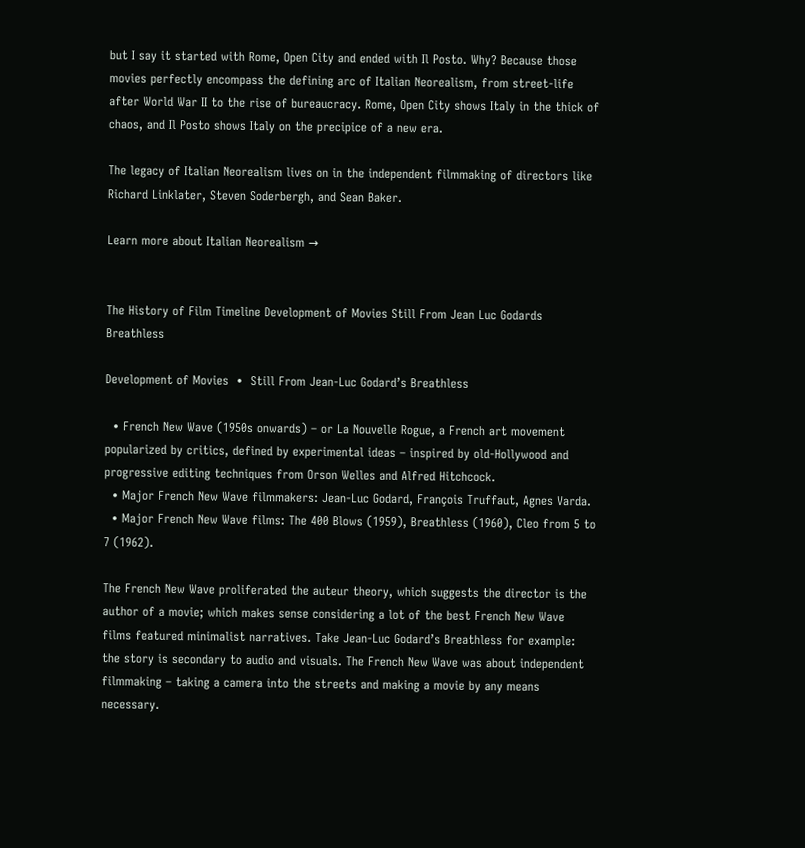but I say it started with Rome, Open City and ended with Il Posto. Why? Because those movies perfectly encompass the defining arc of Italian Neorealism, from street-life after World War II to the rise of bureaucracy. Rome, Open City shows Italy in the thick of chaos, and Il Posto shows Italy on the precipice of a new era.

The legacy of Italian Neorealism lives on in the independent filmmaking of directors like Richard Linklater, Steven Soderbergh, and Sean Baker.

Learn more about Italian Neorealism →


The History of Film Timeline Development of Movies Still From Jean Luc Godards Breathless

Development of Movies  •  Still From Jean-Luc Godard’s Breathless

  • French New Wave (1950s onwards) – or La Nouvelle Rogue, a French art movement popularized by critics, defined by experimental ideas – inspired by old-Hollywood and progressive editing techniques from Orson Welles and Alfred Hitchcock.
  • Major French New Wave filmmakers: Jean-Luc Godard, François Truffaut, Agnes Varda.
  • Major French New Wave films: The 400 Blows (1959), Breathless (1960), Cleo from 5 to 7 (1962).

The French New Wave proliferated the auteur theory, which suggests the director is the author of a movie; which makes sense considering a lot of the best French New Wave films featured minimalist narratives. Take Jean-Luc Godard’s Breathless for example: the story is secondary to audio and visuals. The French New Wave was about independent filmmaking – taking a camera into the streets and making a movie by any means necessary.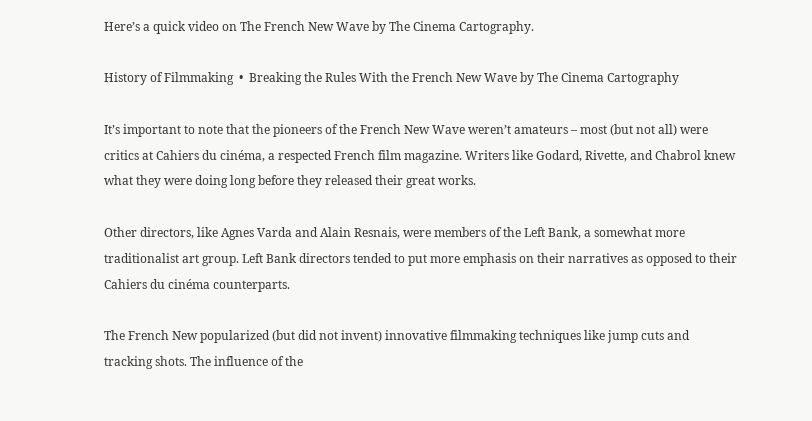Here’s a quick video on The French New Wave by The Cinema Cartography.

History of Filmmaking  •  Breaking the Rules With the French New Wave by The Cinema Cartography

It’s important to note that the pioneers of the French New Wave weren’t amateurs – most (but not all) were critics at Cahiers du cinéma, a respected French film magazine. Writers like Godard, Rivette, and Chabrol knew what they were doing long before they released their great works.

Other directors, like Agnes Varda and Alain Resnais, were members of the Left Bank, a somewhat more traditionalist art group. Left Bank directors tended to put more emphasis on their narratives as opposed to their Cahiers du cinéma counterparts.

The French New popularized (but did not invent) innovative filmmaking techniques like jump cuts and tracking shots. The influence of the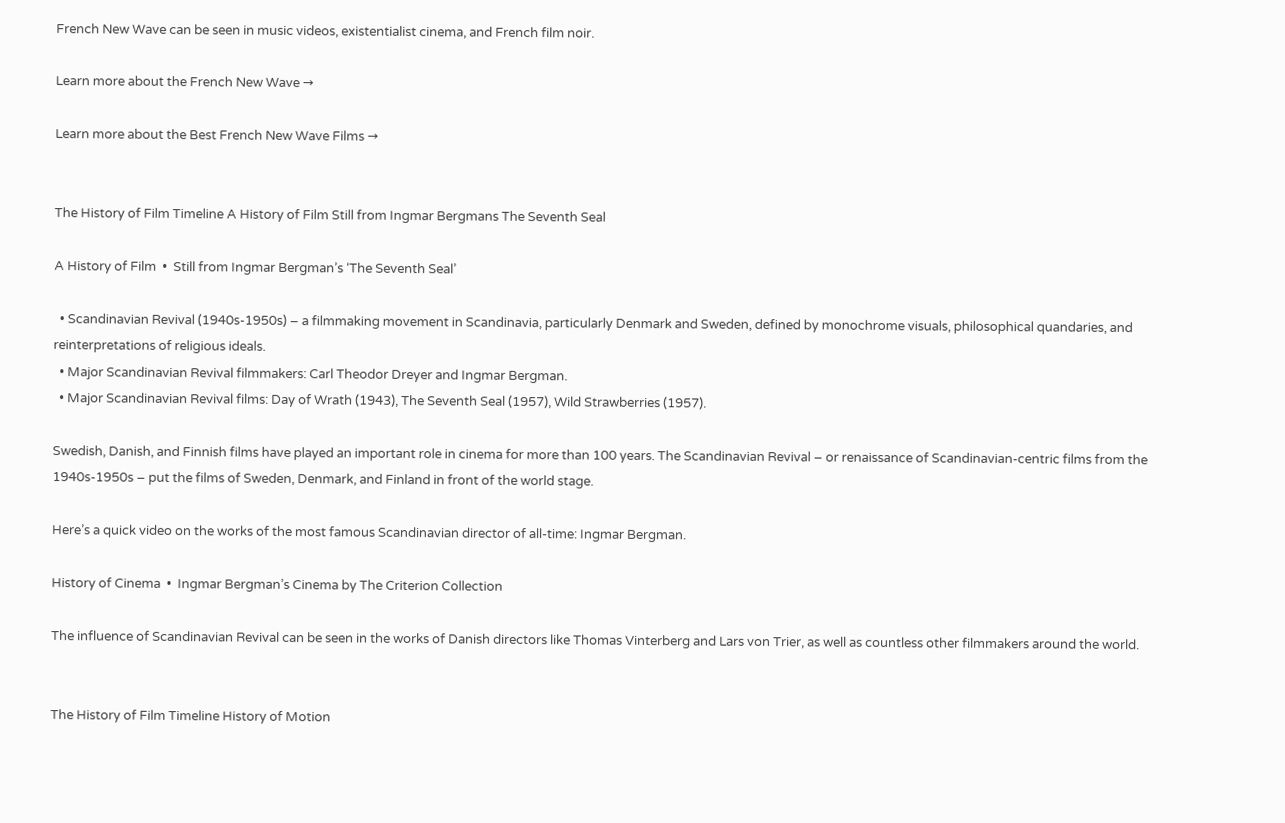French New Wave can be seen in music videos, existentialist cinema, and French film noir.

Learn more about the French New Wave →

Learn more about the Best French New Wave Films →


The History of Film Timeline A History of Film Still from Ingmar Bergmans The Seventh Seal

A History of Film  •  Still from Ingmar Bergman’s ‘The Seventh Seal’

  • Scandinavian Revival (1940s-1950s) – a filmmaking movement in Scandinavia, particularly Denmark and Sweden, defined by monochrome visuals, philosophical quandaries, and reinterpretations of religious ideals.
  • Major Scandinavian Revival filmmakers: Carl Theodor Dreyer and Ingmar Bergman.
  • Major Scandinavian Revival films: Day of Wrath (1943), The Seventh Seal (1957), Wild Strawberries (1957).

Swedish, Danish, and Finnish films have played an important role in cinema for more than 100 years. The Scandinavian Revival – or renaissance of Scandinavian-centric films from the 1940s-1950s – put the films of Sweden, Denmark, and Finland in front of the world stage.

Here’s a quick video on the works of the most famous Scandinavian director of all-time: Ingmar Bergman.

History of Cinema  •  Ingmar Bergman’s Cinema by The Criterion Collection

The influence of Scandinavian Revival can be seen in the works of Danish directors like Thomas Vinterberg and Lars von Trier, as well as countless other filmmakers around the world.


The History of Film Timeline History of Motion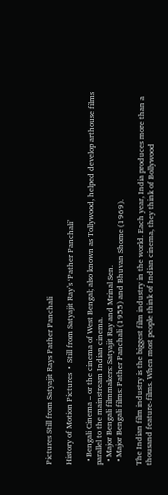Pictures Still from Satyajit Rays Pather Panchali

History of Motion Pictures  •  Still from Satyajit Ray’s ‘Pather Panchali’

  • Bengali Cinema – or the cinema of West Bengal; also known as Tollywood, helped develop arthouse films parallel to the mainstream Indian cinema.
  • Major Bengali filmmakers: Satyajit Ray and Mrinal Sen.
  • Major Bengali films: Pather Panchali (1955) and Bhuvan Shome (1969).

The Indian film industry is the biggest film industry in the world. Each year, India produces more than a thousand feature-films. When most people think of Indian cinema, they think of Bollywood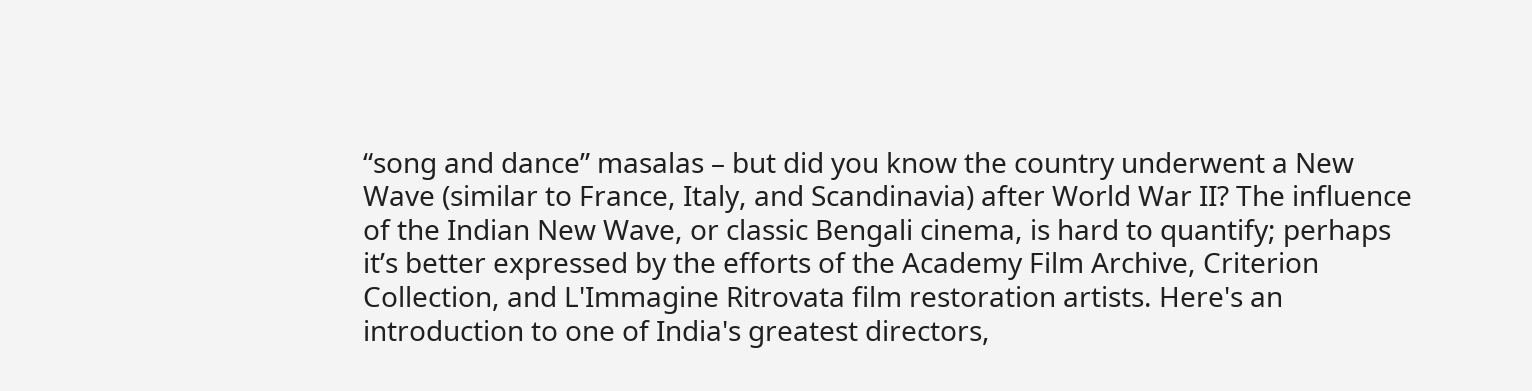“song and dance” masalas – but did you know the country underwent a New Wave (similar to France, Italy, and Scandinavia) after World War II? The influence of the Indian New Wave, or classic Bengali cinema, is hard to quantify; perhaps it’s better expressed by the efforts of the Academy Film Archive, Criterion Collection, and L'Immagine Ritrovata film restoration artists. Here's an introduction to one of India's greatest directors,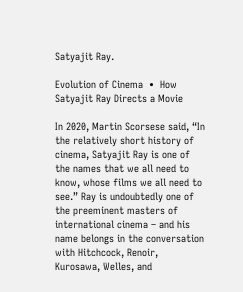Satyajit Ray.

Evolution of Cinema  •  How Satyajit Ray Directs a Movie

In 2020, Martin Scorsese said, “In the relatively short history of cinema, Satyajit Ray is one of the names that we all need to know, whose films we all need to see.” Ray is undoubtedly one of the preeminent masters of international cinema – and his name belongs in the conversation with Hitchcock, Renoir, Kurosawa, Welles, and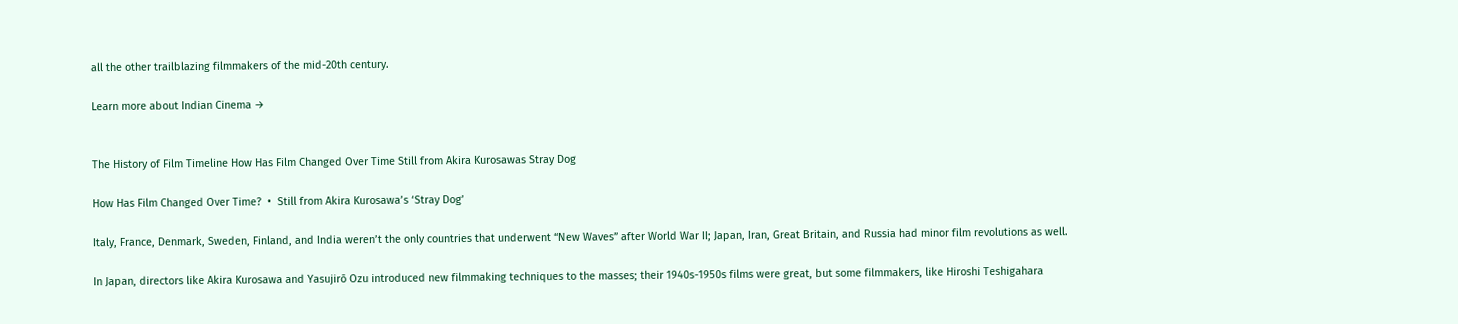all the other trailblazing filmmakers of the mid-20th century.

Learn more about Indian Cinema →


The History of Film Timeline How Has Film Changed Over Time Still from Akira Kurosawas Stray Dog

How Has Film Changed Over Time?  •  Still from Akira Kurosawa’s ‘Stray Dog’

Italy, France, Denmark, Sweden, Finland, and India weren’t the only countries that underwent “New Waves” after World War II; Japan, Iran, Great Britain, and Russia had minor film revolutions as well.

In Japan, directors like Akira Kurosawa and Yasujirō Ozu introduced new filmmaking techniques to the masses; their 1940s-1950s films were great, but some filmmakers, like Hiroshi Teshigahara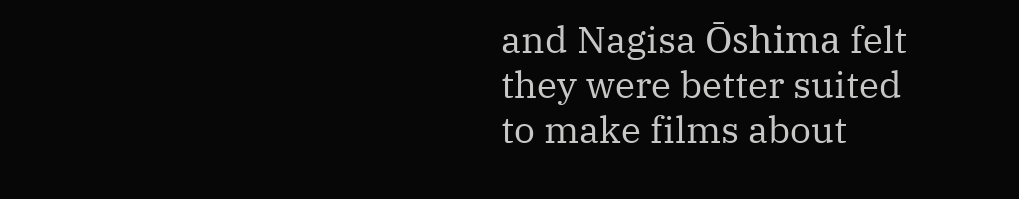and Nagisa Ōshima felt they were better suited to make films about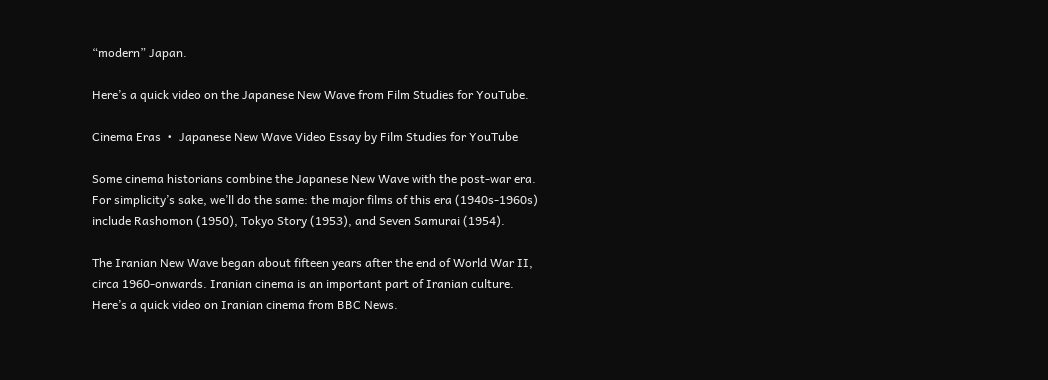“modern” Japan.

Here’s a quick video on the Japanese New Wave from Film Studies for YouTube.

Cinema Eras  •  Japanese New Wave Video Essay by Film Studies for YouTube

Some cinema historians combine the Japanese New Wave with the post-war era. For simplicity’s sake, we’ll do the same: the major films of this era (1940s-1960s) include Rashomon (1950), Tokyo Story (1953), and Seven Samurai (1954).

The Iranian New Wave began about fifteen years after the end of World War II, circa 1960-onwards. Iranian cinema is an important part of Iranian culture. Here’s a quick video on Iranian cinema from BBC News.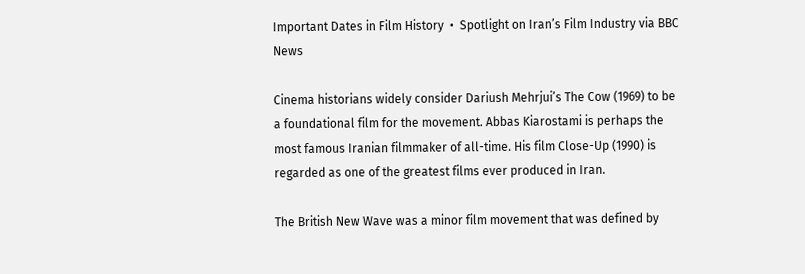Important Dates in Film History  •  Spotlight on Iran’s Film Industry via BBC News

Cinema historians widely consider Dariush Mehrjui’s The Cow (1969) to be a foundational film for the movement. Abbas Kiarostami is perhaps the most famous Iranian filmmaker of all-time. His film Close-Up (1990) is regarded as one of the greatest films ever produced in Iran.

The British New Wave was a minor film movement that was defined by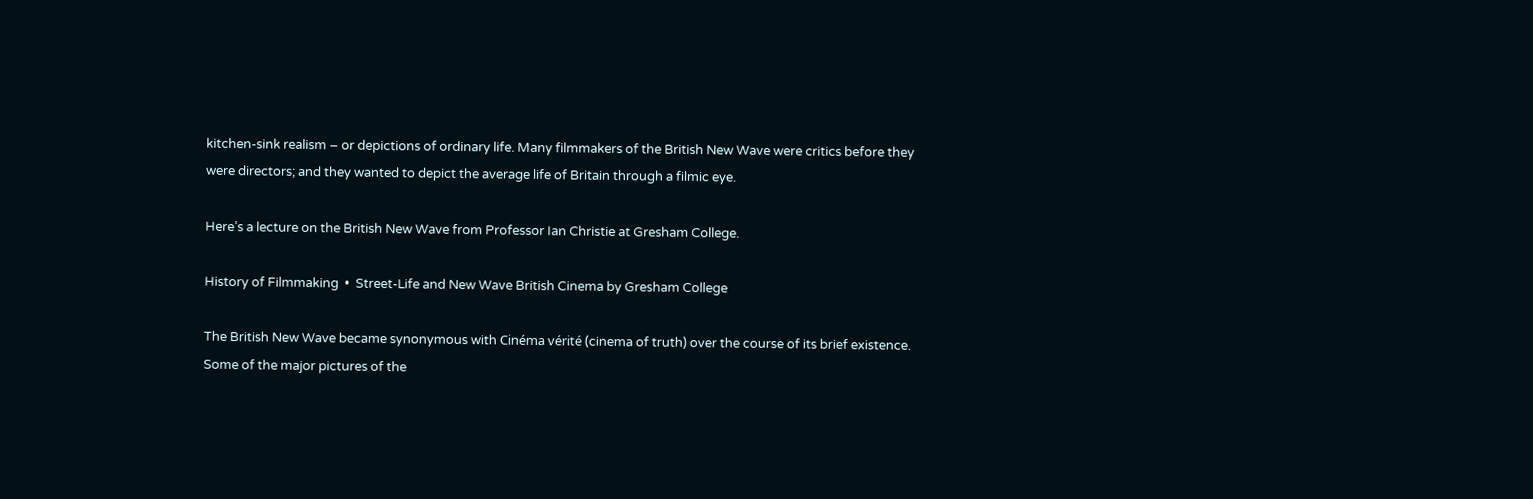kitchen-sink realism – or depictions of ordinary life. Many filmmakers of the British New Wave were critics before they were directors; and they wanted to depict the average life of Britain through a filmic eye.

Here’s a lecture on the British New Wave from Professor Ian Christie at Gresham College.

History of Filmmaking  •  Street-Life and New Wave British Cinema by Gresham College

The British New Wave became synonymous with Cinéma vérité (cinema of truth) over the course of its brief existence. Some of the major pictures of the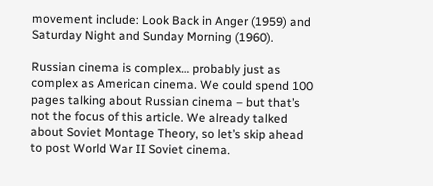movement include: Look Back in Anger (1959) and Saturday Night and Sunday Morning (1960).

Russian cinema is complex… probably just as complex as American cinema. We could spend 100 pages talking about Russian cinema – but that’s not the focus of this article. We already talked about Soviet Montage Theory, so let’s skip ahead to post World War II Soviet cinema.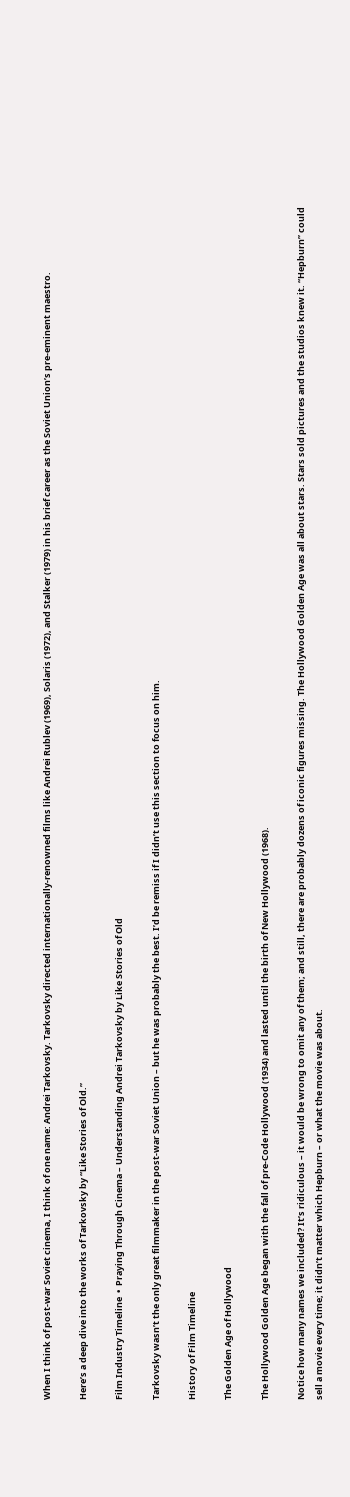When I think of post-war Soviet cinema, I think of one name: Andrei Tarkovsky. Tarkovsky directed internationally-renowned films like Andrei Rublev (1969), Solaris (1972), and Stalker (1979) in his brief career as the Soviet Union’s pre-eminent maestro.

Here’s a deep dive into the works of Tarkovsky by “Like Stories of Old.”

Film Industry Timeline  •  Praying Through Cinema – Understanding Andrei Tarkovsky by Like Stories of Old

Tarkovsky wasn’t the only great filmmaker in the post-war Soviet Union – but he was probably the best. I’d be remiss if I didn’t use this section to focus on him.

History of Film Timeline

The Golden Age of Hollywood

The Hollywood Golden Age began with the fall of pre-Code Hollywood (1934) and lasted until the birth of New Hollywood (1968).

Notice how many names we included? It’s ridiculous – it would be wrong to omit any of them; and still, there are probably dozens of iconic figures missing. The Hollywood Golden Age was all about stars. Stars sold pictures and the studios knew it. “Hepburn” could sell a movie every time; it didn’t matter which Hepburn – or what the movie was about.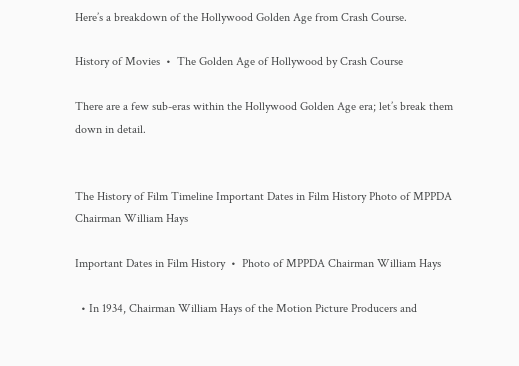Here’s a breakdown of the Hollywood Golden Age from Crash Course.

History of Movies  •  The Golden Age of Hollywood by Crash Course

There are a few sub-eras within the Hollywood Golden Age era; let’s break them down in detail.


The History of Film Timeline Important Dates in Film History Photo of MPPDA Chairman William Hays

Important Dates in Film History  •  Photo of MPPDA Chairman William Hays

  • In 1934, Chairman William Hays of the Motion Picture Producers and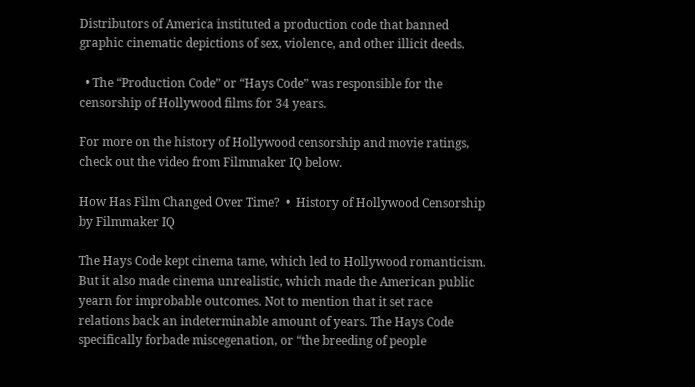Distributors of America instituted a production code that banned graphic cinematic depictions of sex, violence, and other illicit deeds.

  • The “Production Code” or “Hays Code” was responsible for the censorship of Hollywood films for 34 years.

For more on the history of Hollywood censorship and movie ratings, check out the video from Filmmaker IQ below.

How Has Film Changed Over Time?  •  History of Hollywood Censorship by Filmmaker IQ

The Hays Code kept cinema tame, which led to Hollywood romanticism. But it also made cinema unrealistic, which made the American public yearn for improbable outcomes. Not to mention that it set race relations back an indeterminable amount of years. The Hays Code specifically forbade miscegenation, or “the breeding of people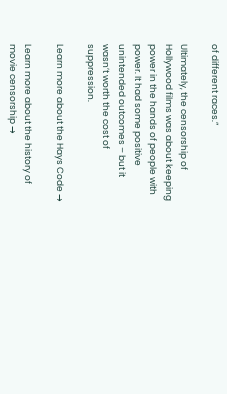of different races.”

Ultimately, the censorship of Hollywood films was about keeping power in the hands of people with power. It had some positive unintended outcomes – but it wasn’t worth the cost of suppression.

Learn more about the Hays Code →

Learn more about the history of movie censorship →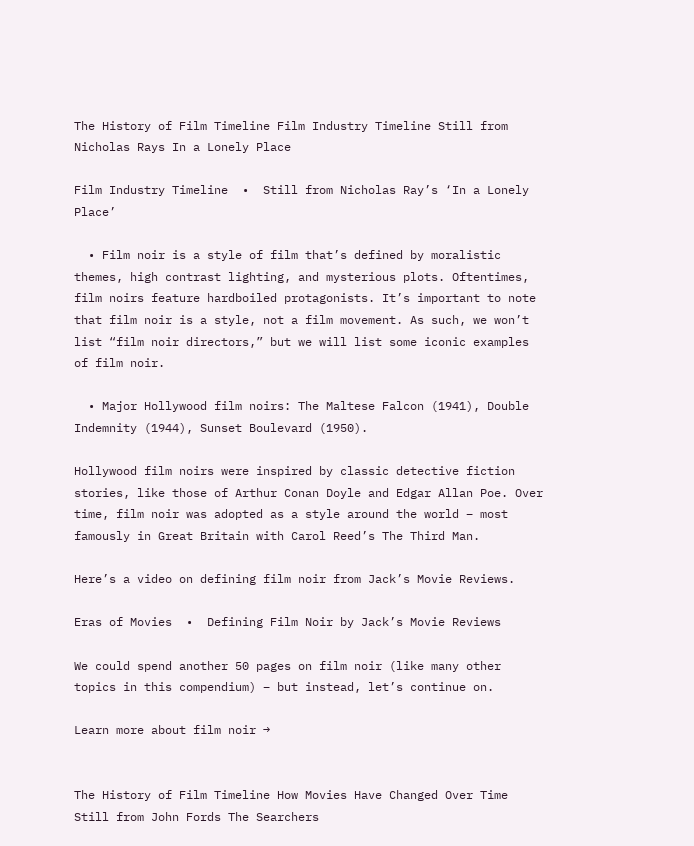The History of Film Timeline Film Industry Timeline Still from Nicholas Rays In a Lonely Place

Film Industry Timeline  •  Still from Nicholas Ray’s ‘In a Lonely Place’

  • Film noir is a style of film that’s defined by moralistic themes, high contrast lighting, and mysterious plots. Oftentimes, film noirs feature hardboiled protagonists. It’s important to note that film noir is a style, not a film movement. As such, we won’t list “film noir directors,” but we will list some iconic examples of film noir.

  • Major Hollywood film noirs: The Maltese Falcon (1941), Double Indemnity (1944), Sunset Boulevard (1950).

Hollywood film noirs were inspired by classic detective fiction stories, like those of Arthur Conan Doyle and Edgar Allan Poe. Over time, film noir was adopted as a style around the world – most famously in Great Britain with Carol Reed’s The Third Man.

Here’s a video on defining film noir from Jack’s Movie Reviews.

Eras of Movies  •  Defining Film Noir by Jack’s Movie Reviews

We could spend another 50 pages on film noir (like many other topics in this compendium) – but instead, let’s continue on.

Learn more about film noir →


The History of Film Timeline How Movies Have Changed Over Time Still from John Fords The Searchers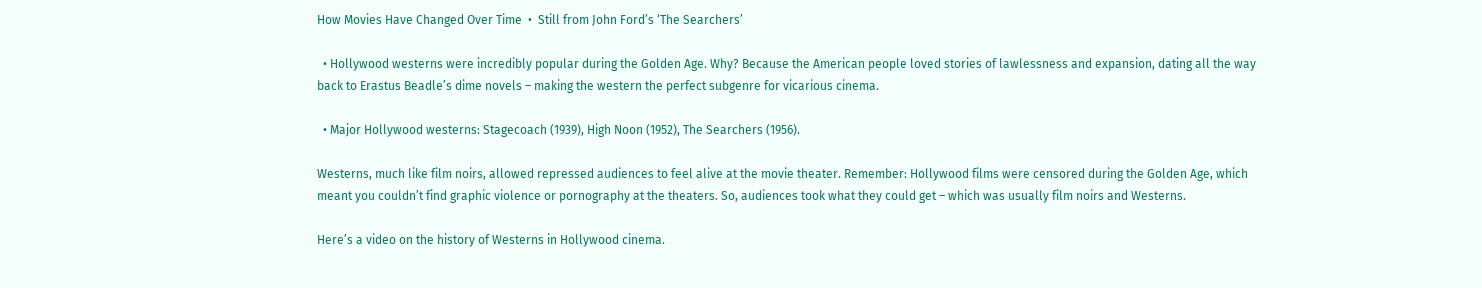How Movies Have Changed Over Time  •  Still from John Ford’s ‘The Searchers’

  • Hollywood westerns were incredibly popular during the Golden Age. Why? Because the American people loved stories of lawlessness and expansion, dating all the way back to Erastus Beadle’s dime novels – making the western the perfect subgenre for vicarious cinema.

  • Major Hollywood westerns: Stagecoach (1939), High Noon (1952), The Searchers (1956).

Westerns, much like film noirs, allowed repressed audiences to feel alive at the movie theater. Remember: Hollywood films were censored during the Golden Age, which meant you couldn’t find graphic violence or pornography at the theaters. So, audiences took what they could get – which was usually film noirs and Westerns.

Here’s a video on the history of Westerns in Hollywood cinema.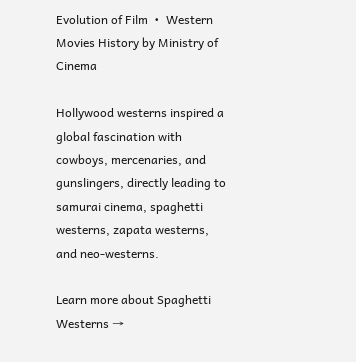Evolution of Film  •  Western Movies History by Ministry of Cinema

Hollywood westerns inspired a global fascination with cowboys, mercenaries, and gunslingers, directly leading to samurai cinema, spaghetti westerns, zapata westerns, and neo-westerns.

Learn more about Spaghetti Westerns →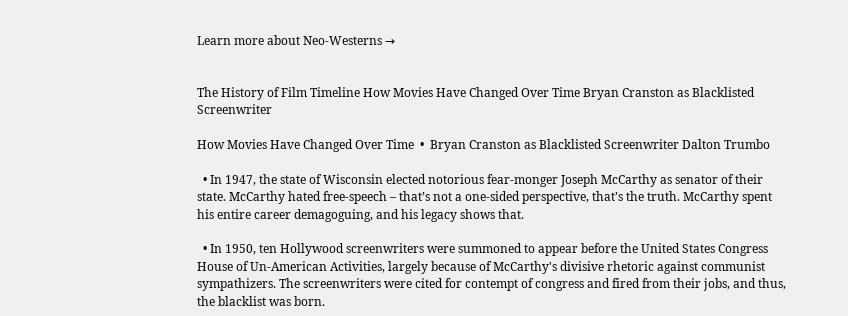Learn more about Neo-Westerns →


The History of Film Timeline How Movies Have Changed Over Time Bryan Cranston as Blacklisted Screenwriter

How Movies Have Changed Over Time  •  Bryan Cranston as Blacklisted Screenwriter Dalton Trumbo

  • In 1947, the state of Wisconsin elected notorious fear-monger Joseph McCarthy as senator of their state. McCarthy hated free-speech – that’s not a one-sided perspective, that’s the truth. McCarthy spent his entire career demagoguing, and his legacy shows that.

  • In 1950, ten Hollywood screenwriters were summoned to appear before the United States Congress House of Un-American Activities, largely because of McCarthy's divisive rhetoric against communist sympathizers. The screenwriters were cited for contempt of congress and fired from their jobs, and thus, the blacklist was born.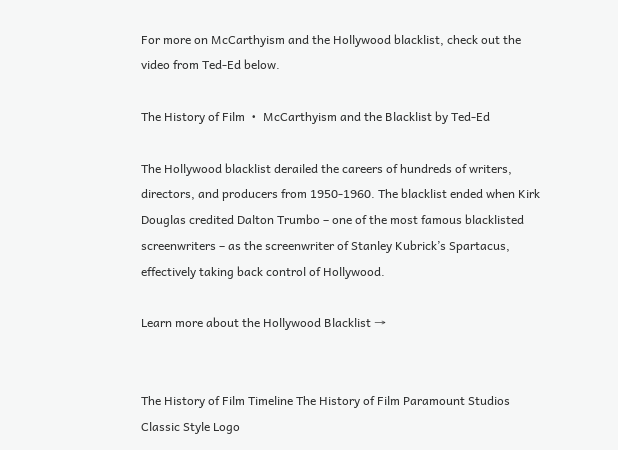For more on McCarthyism and the Hollywood blacklist, check out the video from Ted-Ed below.

The History of Film  •  McCarthyism and the Blacklist by Ted-Ed

The Hollywood blacklist derailed the careers of hundreds of writers, directors, and producers from 1950-1960. The blacklist ended when Kirk Douglas credited Dalton Trumbo – one of the most famous blacklisted screenwriters – as the screenwriter of Stanley Kubrick’s Spartacus, effectively taking back control of Hollywood.

Learn more about the Hollywood Blacklist →


The History of Film Timeline The History of Film Paramount Studios Classic Style Logo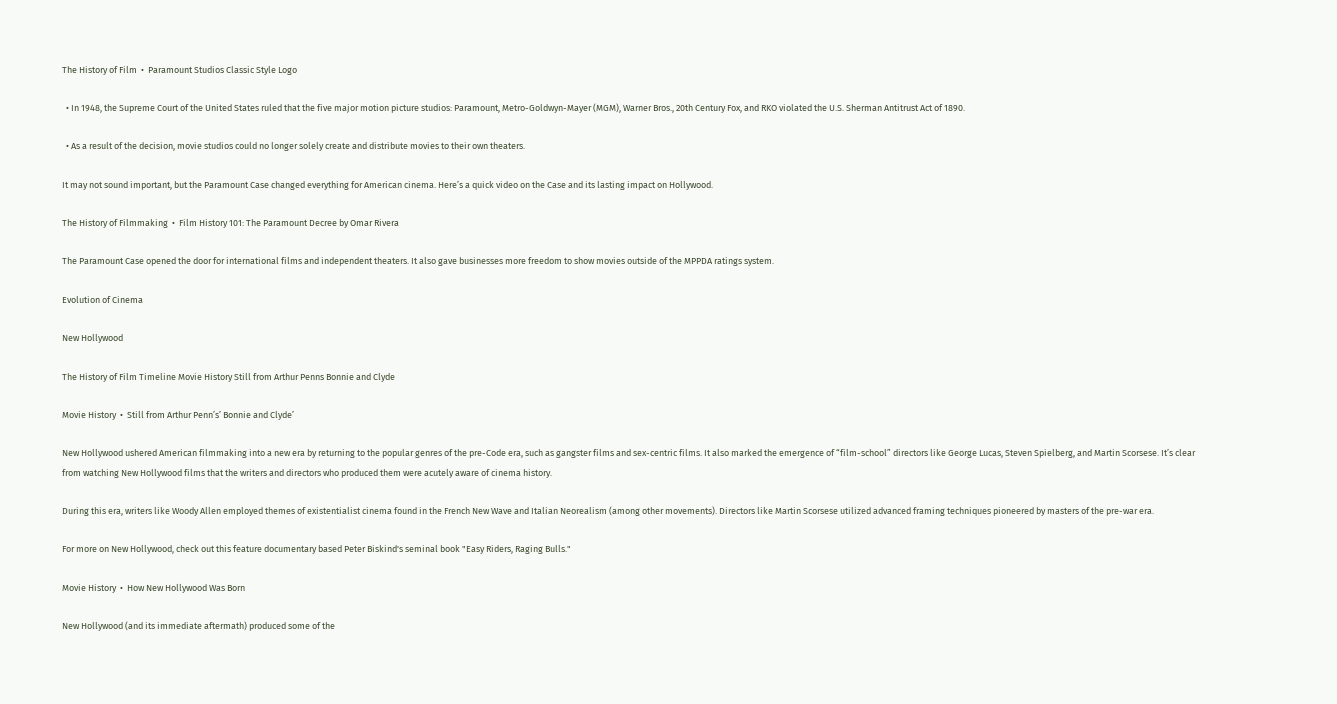The History of Film  •  Paramount Studios Classic Style Logo

  • In 1948, the Supreme Court of the United States ruled that the five major motion picture studios: Paramount, Metro-Goldwyn-Mayer (MGM), Warner Bros., 20th Century Fox, and RKO violated the U.S. Sherman Antitrust Act of 1890.

  • As a result of the decision, movie studios could no longer solely create and distribute movies to their own theaters.

It may not sound important, but the Paramount Case changed everything for American cinema. Here’s a quick video on the Case and its lasting impact on Hollywood.

The History of Filmmaking  •  Film History 101: The Paramount Decree by Omar Rivera

The Paramount Case opened the door for international films and independent theaters. It also gave businesses more freedom to show movies outside of the MPPDA ratings system.

Evolution of Cinema

New Hollywood

The History of Film Timeline Movie History Still from Arthur Penns Bonnie and Clyde

Movie History  •  Still from Arthur Penn’s’ Bonnie and Clyde’

New Hollywood ushered American filmmaking into a new era by returning to the popular genres of the pre-Code era, such as gangster films and sex-centric films. It also marked the emergence of “film-school” directors like George Lucas, Steven Spielberg, and Martin Scorsese. It’s clear from watching New Hollywood films that the writers and directors who produced them were acutely aware of cinema history.

During this era, writers like Woody Allen employed themes of existentialist cinema found in the French New Wave and Italian Neorealism (among other movements). Directors like Martin Scorsese utilized advanced framing techniques pioneered by masters of the pre-war era.

For more on New Hollywood, check out this feature documentary based Peter Biskind's seminal book "Easy Riders, Raging Bulls."

Movie History  •  How New Hollywood Was Born

New Hollywood (and its immediate aftermath) produced some of the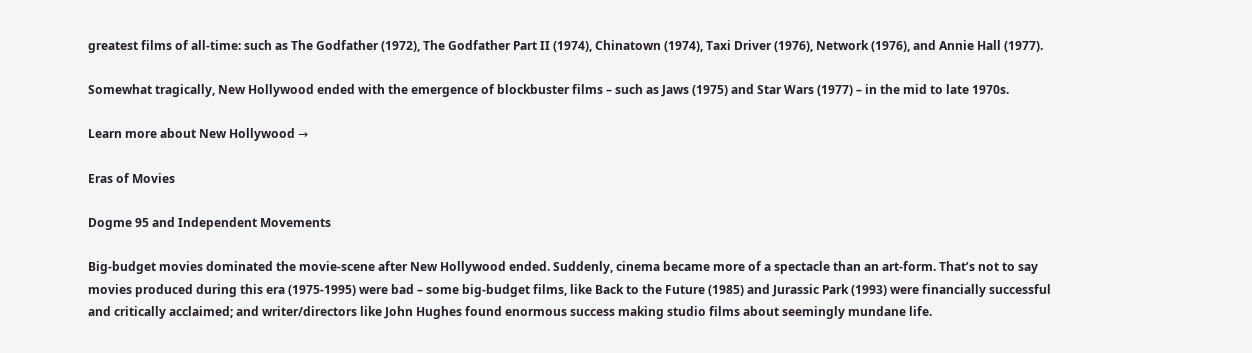greatest films of all-time: such as The Godfather (1972), The Godfather Part II (1974), Chinatown (1974), Taxi Driver (1976), Network (1976), and Annie Hall (1977).

Somewhat tragically, New Hollywood ended with the emergence of blockbuster films – such as Jaws (1975) and Star Wars (1977) – in the mid to late 1970s.

Learn more about New Hollywood →

Eras of Movies

Dogme 95 and Independent Movements

Big-budget movies dominated the movie-scene after New Hollywood ended. Suddenly, cinema became more of a spectacle than an art-form. That’s not to say movies produced during this era (1975-1995) were bad – some big-budget films, like Back to the Future (1985) and Jurassic Park (1993) were financially successful and critically acclaimed; and writer/directors like John Hughes found enormous success making studio films about seemingly mundane life.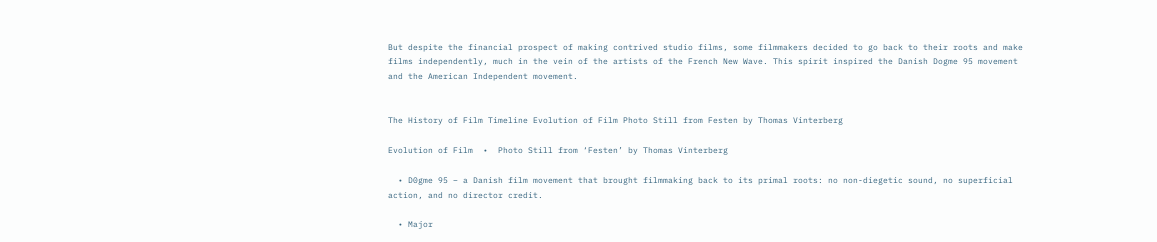But despite the financial prospect of making contrived studio films, some filmmakers decided to go back to their roots and make films independently, much in the vein of the artists of the French New Wave. This spirit inspired the Danish Dogme 95 movement and the American Independent movement.


The History of Film Timeline Evolution of Film Photo Still from Festen by Thomas Vinterberg

Evolution of Film  •  Photo Still from ‘Festen’ by Thomas Vinterberg

  • D0gme 95 – a Danish film movement that brought filmmaking back to its primal roots: no non-diegetic sound, no superficial action, and no director credit.

  • Major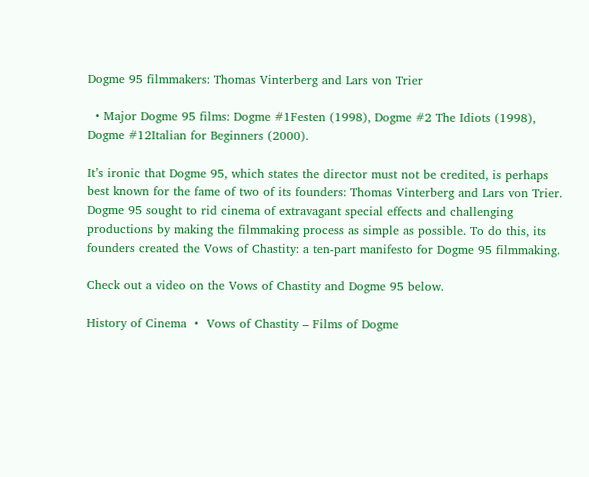Dogme 95 filmmakers: Thomas Vinterberg and Lars von Trier

  • Major Dogme 95 films: Dogme #1Festen (1998), Dogme #2 The Idiots (1998), Dogme #12Italian for Beginners (2000).

It’s ironic that Dogme 95, which states the director must not be credited, is perhaps best known for the fame of two of its founders: Thomas Vinterberg and Lars von Trier. Dogme 95 sought to rid cinema of extravagant special effects and challenging productions by making the filmmaking process as simple as possible. To do this, its founders created the Vows of Chastity: a ten-part manifesto for Dogme 95 filmmaking.

Check out a video on the Vows of Chastity and Dogme 95 below.

History of Cinema  •  Vows of Chastity – Films of Dogme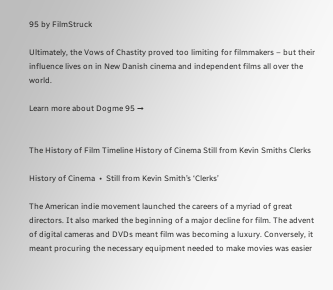95 by FilmStruck

Ultimately, the Vows of Chastity proved too limiting for filmmakers – but their influence lives on in New Danish cinema and independent films all over the world.

Learn more about Dogme 95 →


The History of Film Timeline History of Cinema Still from Kevin Smiths Clerks

History of Cinema  •  Still from Kevin Smith’s ‘Clerks’

The American indie movement launched the careers of a myriad of great directors. It also marked the beginning of a major decline for film. The advent of digital cameras and DVDs meant film was becoming a luxury. Conversely, it meant procuring the necessary equipment needed to make movies was easier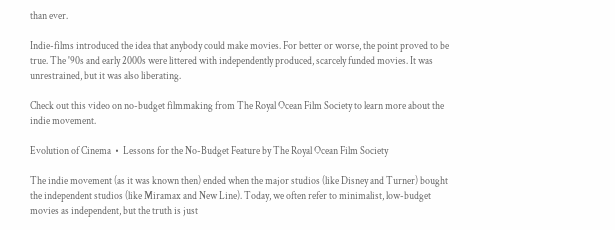than ever.

Indie-films introduced the idea that anybody could make movies. For better or worse, the point proved to be true. The '90s and early 2000s were littered with independently produced, scarcely funded movies. It was unrestrained, but it was also liberating.

Check out this video on no-budget filmmaking from The Royal Ocean Film Society to learn more about the indie movement.

Evolution of Cinema  •  Lessons for the No-Budget Feature by The Royal Ocean Film Society

The indie movement (as it was known then) ended when the major studios (like Disney and Turner) bought the independent studios (like Miramax and New Line). Today, we often refer to minimalist, low-budget movies as independent, but the truth is just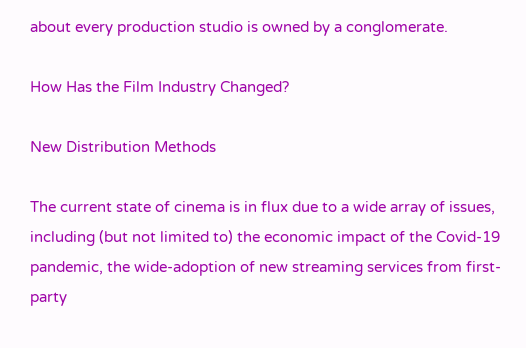about every production studio is owned by a conglomerate.

How Has the Film Industry Changed?

New Distribution Methods

The current state of cinema is in flux due to a wide array of issues, including (but not limited to) the economic impact of the Covid-19 pandemic, the wide-adoption of new streaming services from first-party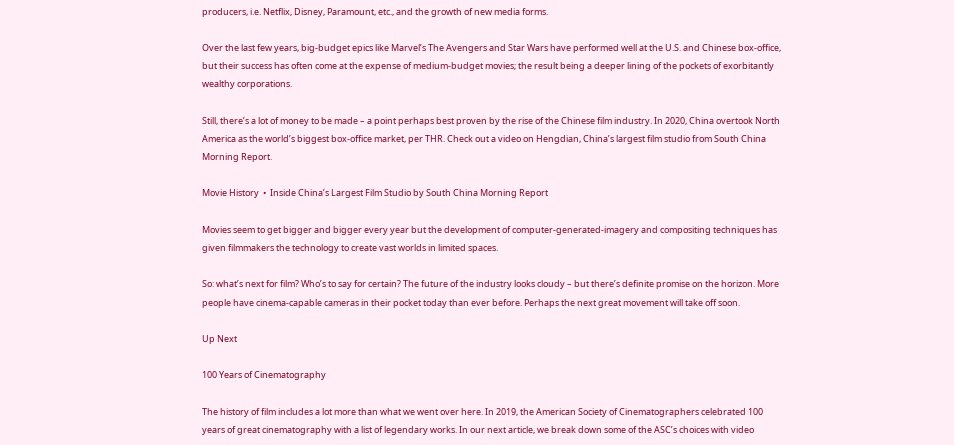producers, i.e. Netflix, Disney, Paramount, etc., and the growth of new media forms.

Over the last few years, big-budget epics like Marvel’s The Avengers and Star Wars have performed well at the U.S. and Chinese box-office, but their success has often come at the expense of medium-budget movies; the result being a deeper lining of the pockets of exorbitantly wealthy corporations.

Still, there’s a lot of money to be made – a point perhaps best proven by the rise of the Chinese film industry. In 2020, China overtook North America as the world’s biggest box-office market, per THR. Check out a video on Hengdian, China’s largest film studio from South China Morning Report.

Movie History  •  Inside China’s Largest Film Studio by South China Morning Report

Movies seem to get bigger and bigger every year but the development of computer-generated-imagery and compositing techniques has given filmmakers the technology to create vast worlds in limited spaces.

So: what’s next for film? Who’s to say for certain? The future of the industry looks cloudy – but there’s definite promise on the horizon. More people have cinema-capable cameras in their pocket today than ever before. Perhaps the next great movement will take off soon.

Up Next

100 Years of Cinematography

The history of film includes a lot more than what we went over here. In 2019, the American Society of Cinematographers celebrated 100 years of great cinematography with a list of legendary works. In our next article, we break down some of the ASC’s choices with video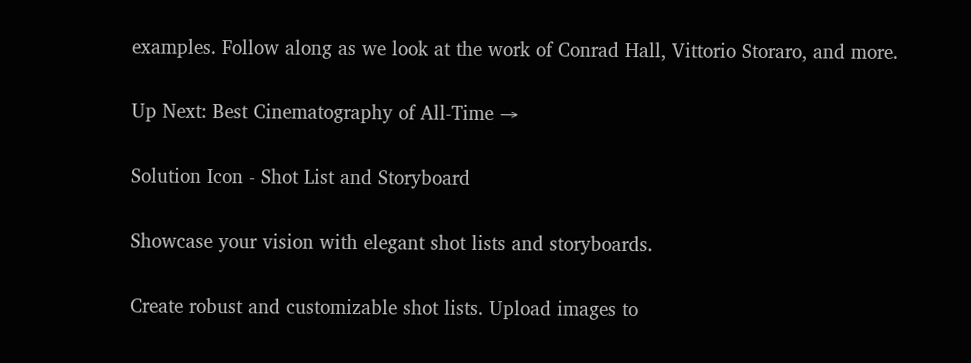examples. Follow along as we look at the work of Conrad Hall, Vittorio Storaro, and more.

Up Next: Best Cinematography of All-Time →

Solution Icon - Shot List and Storyboard

Showcase your vision with elegant shot lists and storyboards.

Create robust and customizable shot lists. Upload images to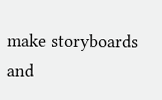make storyboards and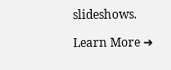slideshows.

Learn More ➜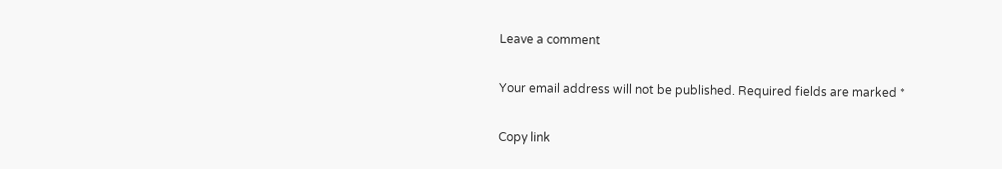Leave a comment

Your email address will not be published. Required fields are marked *

Copy link